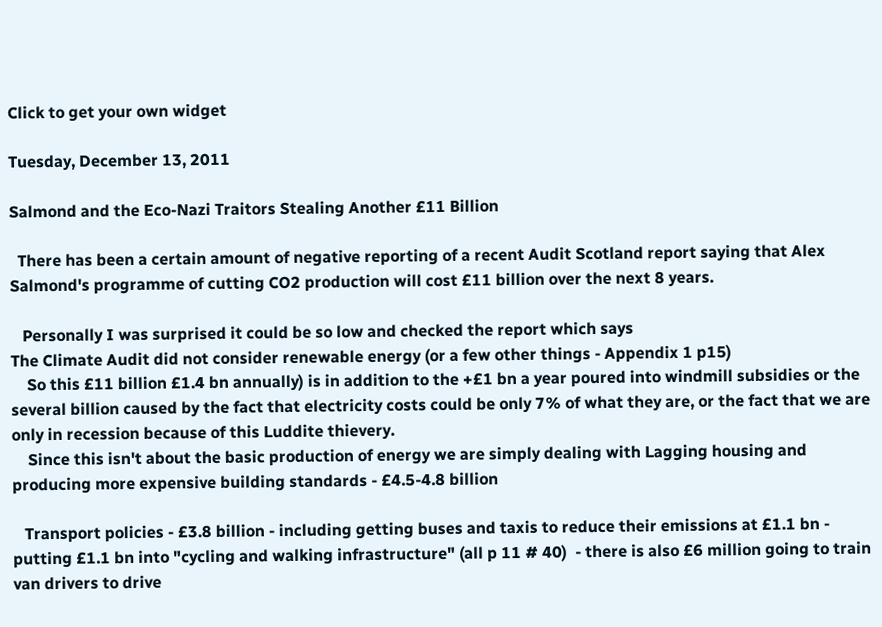Click to get your own widget

Tuesday, December 13, 2011

Salmond and the Eco-Nazi Traitors Stealing Another £11 Billion

  There has been a certain amount of negative reporting of a recent Audit Scotland report saying that Alex Salmond's programme of cutting CO2 production will cost £11 billion over the next 8 years.

   Personally I was surprised it could be so low and checked the report which says
The Climate Audit did not consider renewable energy (or a few other things - Appendix 1 p15)
    So this £11 billion £1.4 bn annually) is in addition to the +£1 bn a year poured into windmill subsidies or the several billion caused by the fact that electricity costs could be only 7% of what they are, or the fact that we are only in recession because of this Luddite thievery.
    Since this isn't about the basic production of energy we are simply dealing with Lagging housing and producing more expensive building standards - £4.5-4.8 billion

   Transport policies - £3.8 billion - including getting buses and taxis to reduce their emissions at £1.1 bn - putting £1.1 bn into "cycling and walking infrastructure" (all p 11 # 40)  - there is also £6 million going to train van drivers to drive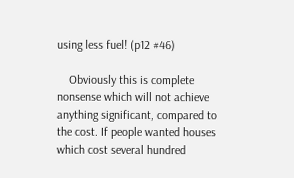using less fuel! (p12 #46)

    Obviously this is complete nonsense which will not achieve anything significant, compared to the cost. If people wanted houses which cost several hundred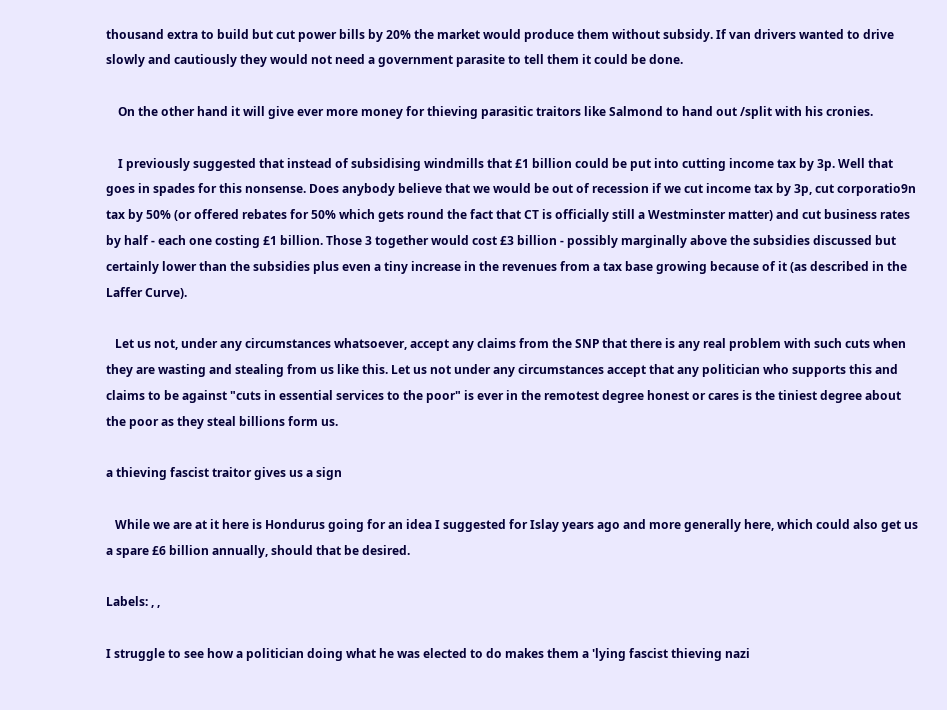thousand extra to build but cut power bills by 20% the market would produce them without subsidy. If van drivers wanted to drive slowly and cautiously they would not need a government parasite to tell them it could be done.

    On the other hand it will give ever more money for thieving parasitic traitors like Salmond to hand out /split with his cronies.

    I previously suggested that instead of subsidising windmills that £1 billion could be put into cutting income tax by 3p. Well that goes in spades for this nonsense. Does anybody believe that we would be out of recession if we cut income tax by 3p, cut corporatio9n tax by 50% (or offered rebates for 50% which gets round the fact that CT is officially still a Westminster matter) and cut business rates by half - each one costing £1 billion. Those 3 together would cost £3 billion - possibly marginally above the subsidies discussed but certainly lower than the subsidies plus even a tiny increase in the revenues from a tax base growing because of it (as described in the Laffer Curve).

   Let us not, under any circumstances whatsoever, accept any claims from the SNP that there is any real problem with such cuts when they are wasting and stealing from us like this. Let us not under any circumstances accept that any politician who supports this and claims to be against "cuts in essential services to the poor" is ever in the remotest degree honest or cares is the tiniest degree about the poor as they steal billions form us.

a thieving fascist traitor gives us a sign

   While we are at it here is Hondurus going for an idea I suggested for Islay years ago and more generally here, which could also get us a spare £6 billion annually, should that be desired.

Labels: , ,

I struggle to see how a politician doing what he was elected to do makes them a 'lying fascist thieving nazi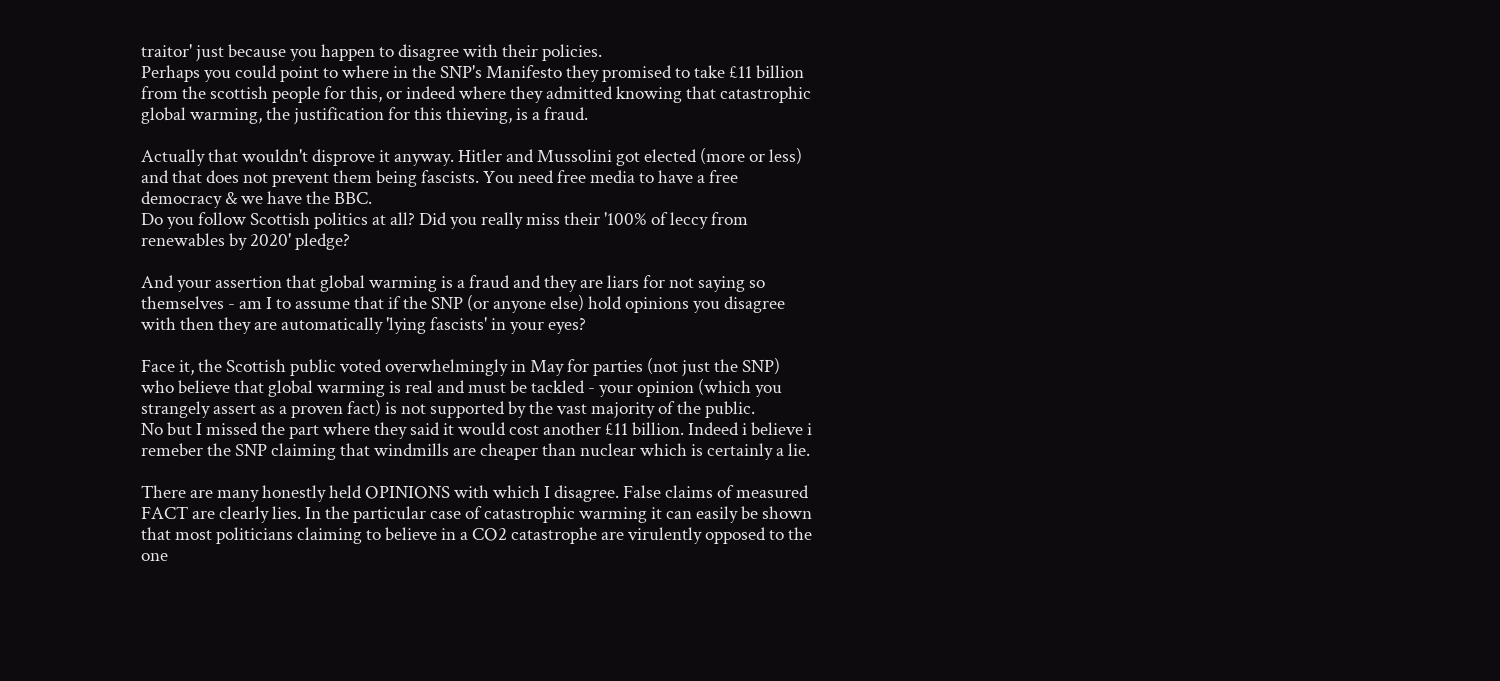traitor' just because you happen to disagree with their policies.
Perhaps you could point to where in the SNP's Manifesto they promised to take £11 billion from the scottish people for this, or indeed where they admitted knowing that catastrophic global warming, the justification for this thieving, is a fraud.

Actually that wouldn't disprove it anyway. Hitler and Mussolini got elected (more or less) and that does not prevent them being fascists. You need free media to have a free democracy & we have the BBC.
Do you follow Scottish politics at all? Did you really miss their '100% of leccy from renewables by 2020' pledge?

And your assertion that global warming is a fraud and they are liars for not saying so themselves - am I to assume that if the SNP (or anyone else) hold opinions you disagree with then they are automatically 'lying fascists' in your eyes?

Face it, the Scottish public voted overwhelmingly in May for parties (not just the SNP) who believe that global warming is real and must be tackled - your opinion (which you strangely assert as a proven fact) is not supported by the vast majority of the public.
No but I missed the part where they said it would cost another £11 billion. Indeed i believe i remeber the SNP claiming that windmills are cheaper than nuclear which is certainly a lie.

There are many honestly held OPINIONS with which I disagree. False claims of measured FACT are clearly lies. In the particular case of catastrophic warming it can easily be shown that most politicians claiming to believe in a CO2 catastrophe are virulently opposed to the one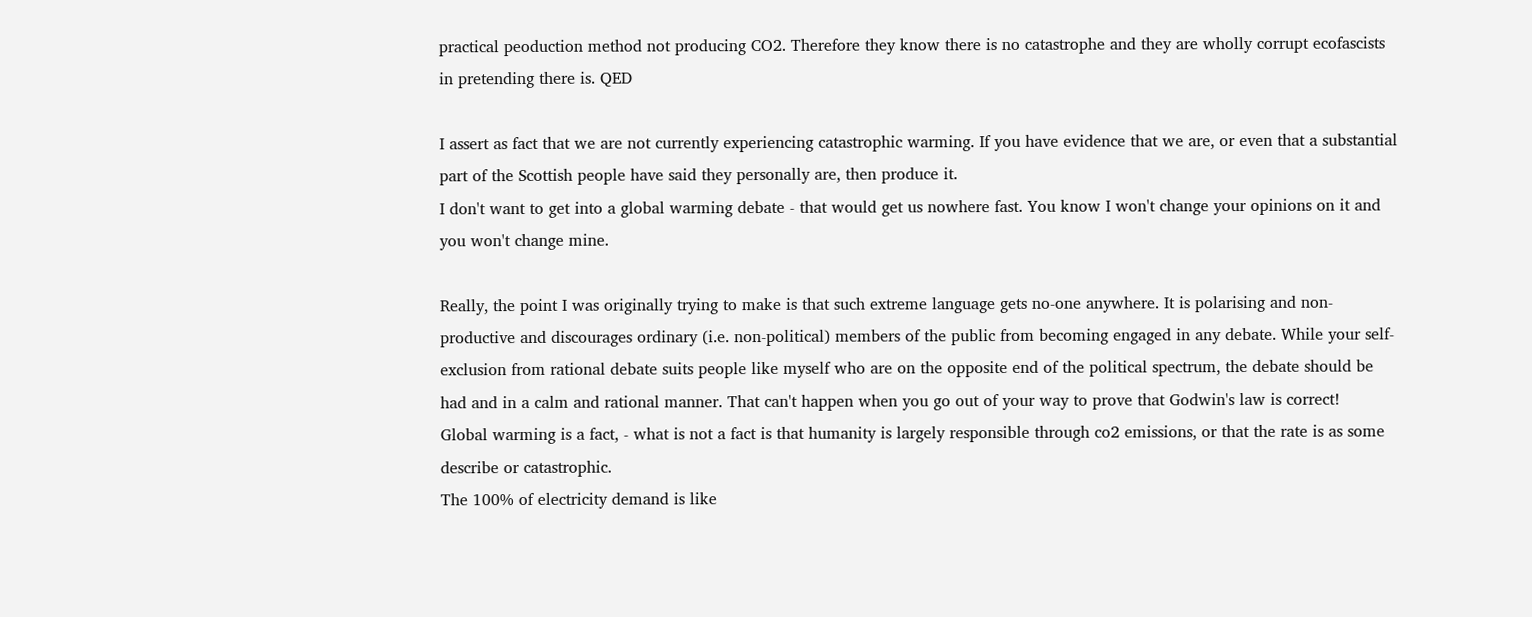practical peoduction method not producing CO2. Therefore they know there is no catastrophe and they are wholly corrupt ecofascists in pretending there is. QED

I assert as fact that we are not currently experiencing catastrophic warming. If you have evidence that we are, or even that a substantial part of the Scottish people have said they personally are, then produce it.
I don't want to get into a global warming debate - that would get us nowhere fast. You know I won't change your opinions on it and you won't change mine.

Really, the point I was originally trying to make is that such extreme language gets no-one anywhere. It is polarising and non-productive and discourages ordinary (i.e. non-political) members of the public from becoming engaged in any debate. While your self-exclusion from rational debate suits people like myself who are on the opposite end of the political spectrum, the debate should be had and in a calm and rational manner. That can't happen when you go out of your way to prove that Godwin's law is correct!
Global warming is a fact, - what is not a fact is that humanity is largely responsible through co2 emissions, or that the rate is as some describe or catastrophic.
The 100% of electricity demand is like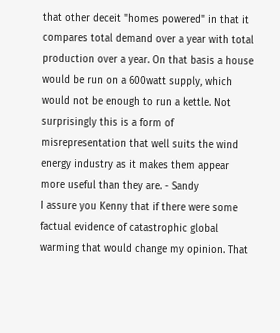that other deceit "homes powered" in that it compares total demand over a year with total production over a year. On that basis a house would be run on a 600watt supply, which would not be enough to run a kettle. Not surprisingly this is a form of misrepresentation that well suits the wind energy industry as it makes them appear more useful than they are. - Sandy
I assure you Kenny that if there were some factual evidence of catastrophic global warming that would change my opinion. That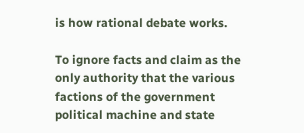is how rational debate works.

To ignore facts and claim as the only authority that the various factions of the government political machine and state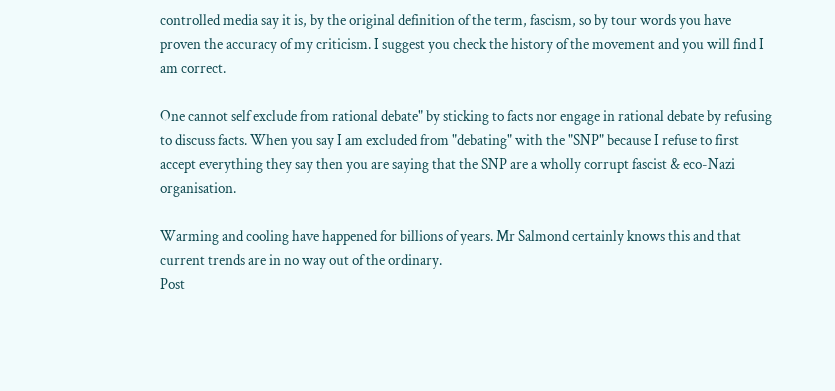controlled media say it is, by the original definition of the term, fascism, so by tour words you have proven the accuracy of my criticism. I suggest you check the history of the movement and you will find I am correct.

One cannot self exclude from rational debate" by sticking to facts nor engage in rational debate by refusing to discuss facts. When you say I am excluded from "debating" with the "SNP" because I refuse to first accept everything they say then you are saying that the SNP are a wholly corrupt fascist & eco-Nazi organisation.

Warming and cooling have happened for billions of years. Mr Salmond certainly knows this and that current trends are in no way out of the ordinary.
Post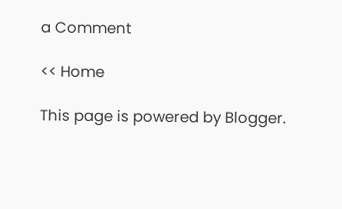a Comment

<< Home

This page is powered by Blogger.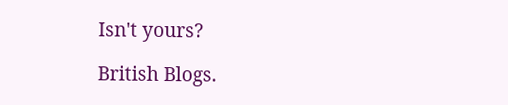Isn't yours?

British Blogs.